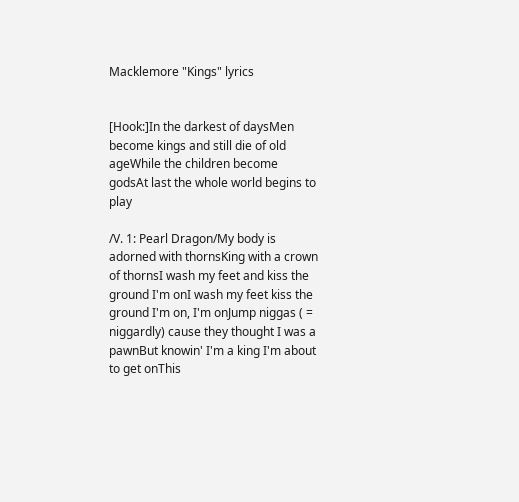Macklemore "Kings" lyrics


[Hook:]In the darkest of daysMen become kings and still die of old ageWhile the children become godsAt last the whole world begins to play

/V. 1: Pearl Dragon/My body is adorned with thornsKing with a crown of thornsI wash my feet and kiss the ground I'm onI wash my feet kiss the ground I'm on, I'm onJump niggas ( = niggardly) cause they thought I was a pawnBut knowin' I'm a king I'm about to get onThis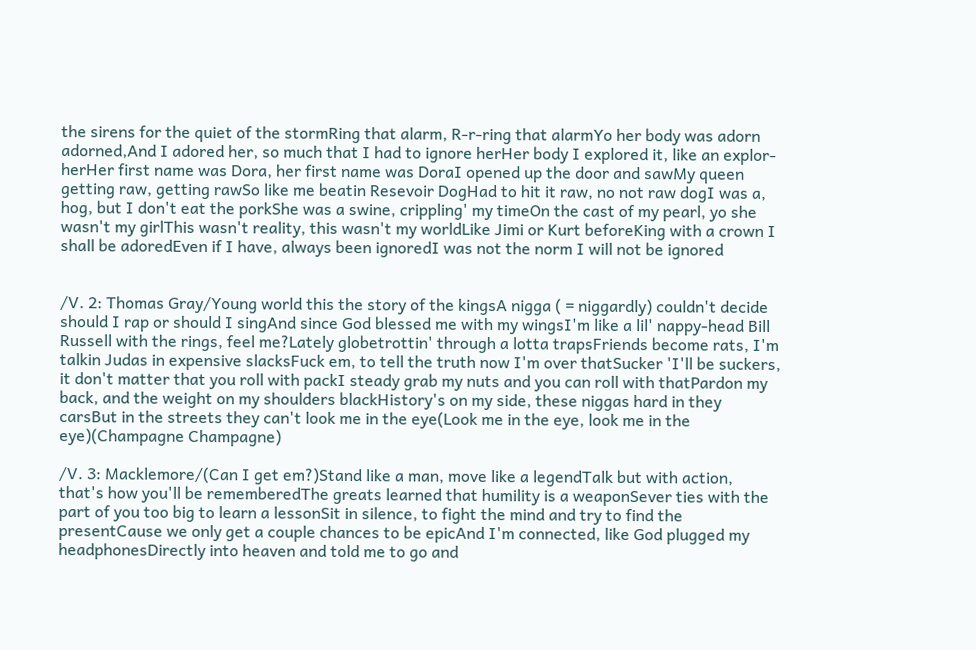the sirens for the quiet of the stormRing that alarm, R-r-ring that alarmYo her body was adorn adorned,And I adored her, so much that I had to ignore herHer body I explored it, like an explor-herHer first name was Dora, her first name was DoraI opened up the door and sawMy queen getting raw, getting rawSo like me beatin Resevoir DogHad to hit it raw, no not raw dogI was a, hog, but I don't eat the porkShe was a swine, crippling' my timeOn the cast of my pearl, yo she wasn't my girlThis wasn't reality, this wasn't my worldLike Jimi or Kurt beforeKing with a crown I shall be adoredEven if I have, always been ignoredI was not the norm I will not be ignored


/V. 2: Thomas Gray/Young world this the story of the kingsA nigga ( = niggardly) couldn't decide should I rap or should I singAnd since God blessed me with my wingsI'm like a lil' nappy-head Bill Russell with the rings, feel me?Lately globetrottin' through a lotta trapsFriends become rats, I'm talkin Judas in expensive slacksFuck em, to tell the truth now I'm over thatSucker 'I'll be suckers, it don't matter that you roll with packI steady grab my nuts and you can roll with thatPardon my back, and the weight on my shoulders blackHistory's on my side, these niggas hard in they carsBut in the streets they can't look me in the eye(Look me in the eye, look me in the eye)(Champagne Champagne)

/V. 3: Macklemore/(Can I get em?)Stand like a man, move like a legendTalk but with action, that's how you'll be rememberedThe greats learned that humility is a weaponSever ties with the part of you too big to learn a lessonSit in silence, to fight the mind and try to find the presentCause we only get a couple chances to be epicAnd I'm connected, like God plugged my headphonesDirectly into heaven and told me to go and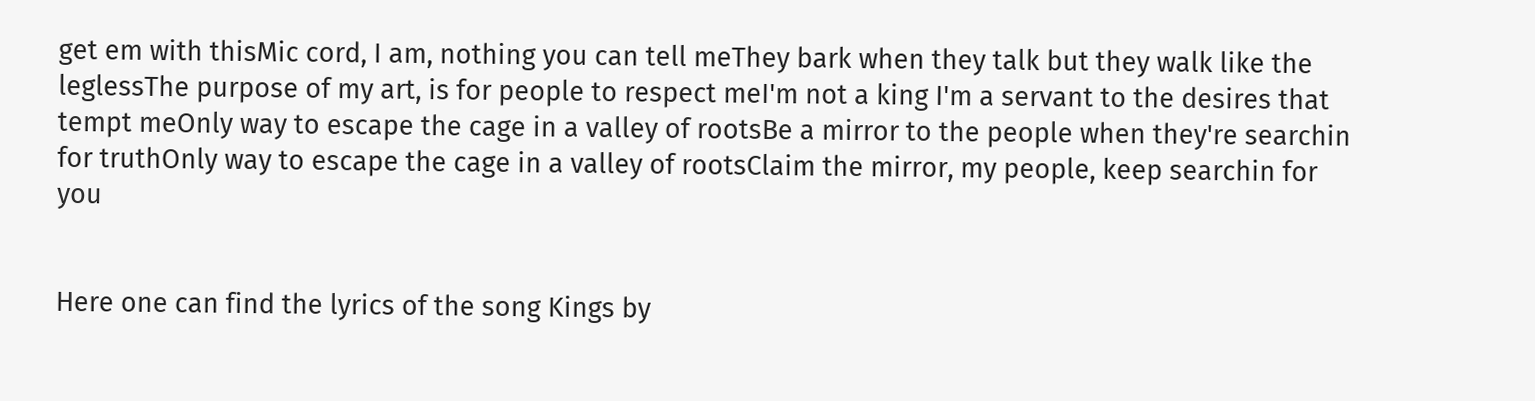get em with thisMic cord, I am, nothing you can tell meThey bark when they talk but they walk like the leglessThe purpose of my art, is for people to respect meI'm not a king I'm a servant to the desires that tempt meOnly way to escape the cage in a valley of rootsBe a mirror to the people when they're searchin for truthOnly way to escape the cage in a valley of rootsClaim the mirror, my people, keep searchin for you


Here one can find the lyrics of the song Kings by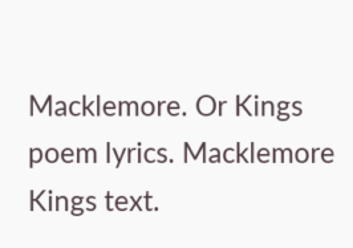Macklemore. Or Kings poem lyrics. Macklemore Kings text.